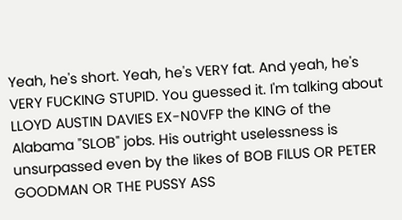Yeah, he's short. Yeah, he's VERY fat. And yeah, he's VERY FUCKING STUPID. You guessed it. I'm talking about LLOYD AUSTIN DAVIES EX-N0VFP the KING of the Alabama "SLOB" jobs. His outright uselessness is unsurpassed even by the likes of BOB FILUS OR PETER GOODMAN OR THE PUSSY ASS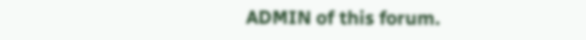ADMIN of this forum.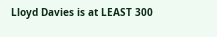Lloyd Davies is at LEAST 300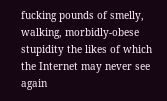fucking pounds of smelly, walking, morbidly-obese stupidity the likes of which the Internet may never see again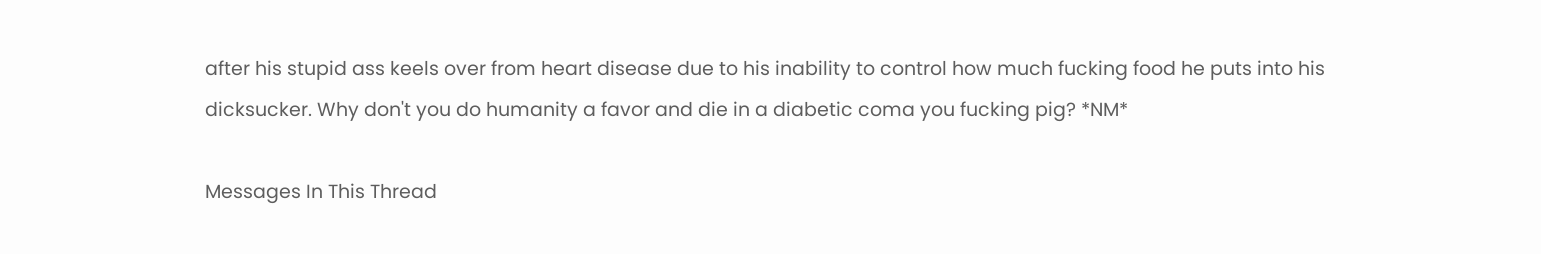after his stupid ass keels over from heart disease due to his inability to control how much fucking food he puts into his dicksucker. Why don't you do humanity a favor and die in a diabetic coma you fucking pig? *NM*

Messages In This Thread